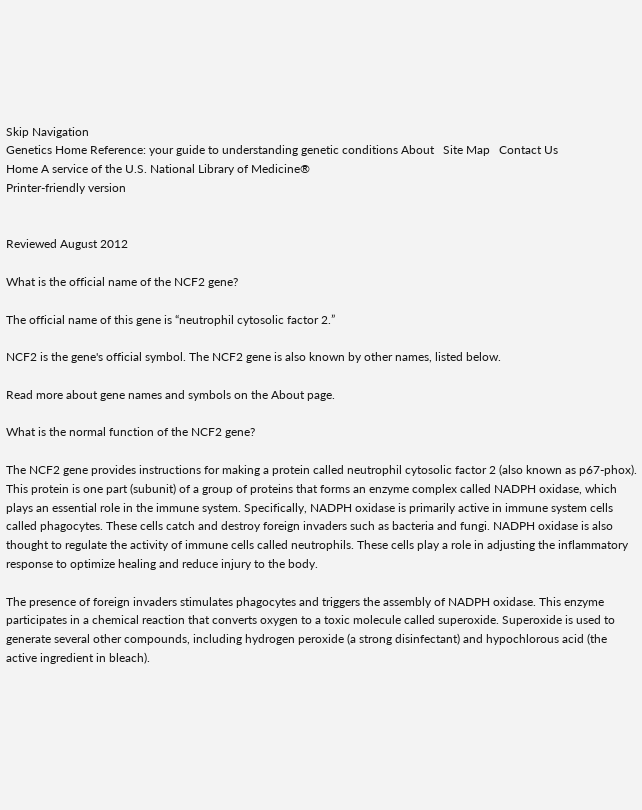Skip Navigation
Genetics Home Reference: your guide to understanding genetic conditions About   Site Map   Contact Us
Home A service of the U.S. National Library of Medicine®
Printer-friendly version


Reviewed August 2012

What is the official name of the NCF2 gene?

The official name of this gene is “neutrophil cytosolic factor 2.”

NCF2 is the gene's official symbol. The NCF2 gene is also known by other names, listed below.

Read more about gene names and symbols on the About page.

What is the normal function of the NCF2 gene?

The NCF2 gene provides instructions for making a protein called neutrophil cytosolic factor 2 (also known as p67-phox). This protein is one part (subunit) of a group of proteins that forms an enzyme complex called NADPH oxidase, which plays an essential role in the immune system. Specifically, NADPH oxidase is primarily active in immune system cells called phagocytes. These cells catch and destroy foreign invaders such as bacteria and fungi. NADPH oxidase is also thought to regulate the activity of immune cells called neutrophils. These cells play a role in adjusting the inflammatory response to optimize healing and reduce injury to the body.

The presence of foreign invaders stimulates phagocytes and triggers the assembly of NADPH oxidase. This enzyme participates in a chemical reaction that converts oxygen to a toxic molecule called superoxide. Superoxide is used to generate several other compounds, including hydrogen peroxide (a strong disinfectant) and hypochlorous acid (the active ingredient in bleach).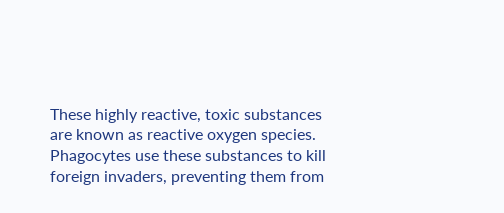These highly reactive, toxic substances are known as reactive oxygen species. Phagocytes use these substances to kill foreign invaders, preventing them from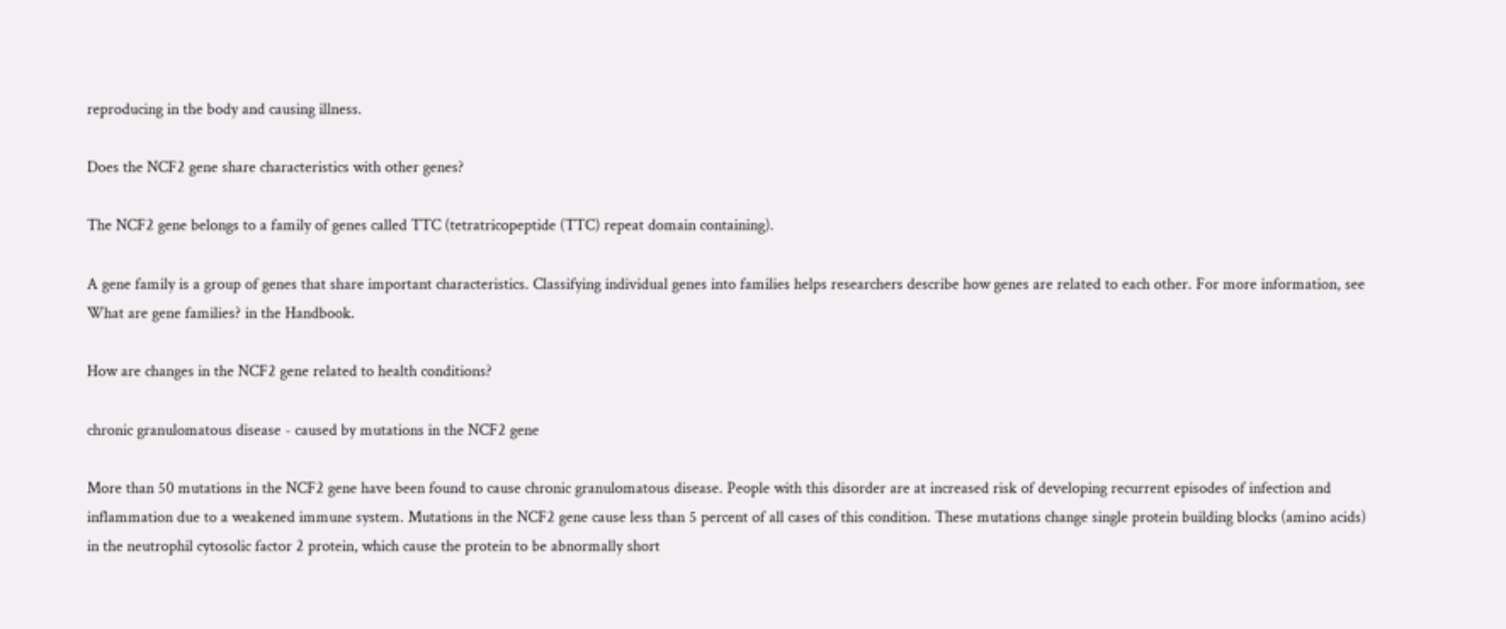reproducing in the body and causing illness.

Does the NCF2 gene share characteristics with other genes?

The NCF2 gene belongs to a family of genes called TTC (tetratricopeptide (TTC) repeat domain containing).

A gene family is a group of genes that share important characteristics. Classifying individual genes into families helps researchers describe how genes are related to each other. For more information, see What are gene families? in the Handbook.

How are changes in the NCF2 gene related to health conditions?

chronic granulomatous disease - caused by mutations in the NCF2 gene

More than 50 mutations in the NCF2 gene have been found to cause chronic granulomatous disease. People with this disorder are at increased risk of developing recurrent episodes of infection and inflammation due to a weakened immune system. Mutations in the NCF2 gene cause less than 5 percent of all cases of this condition. These mutations change single protein building blocks (amino acids) in the neutrophil cytosolic factor 2 protein, which cause the protein to be abnormally short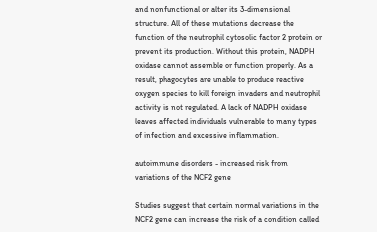and nonfunctional or alter its 3-dimensional structure. All of these mutations decrease the function of the neutrophil cytosolic factor 2 protein or prevent its production. Without this protein, NADPH oxidase cannot assemble or function properly. As a result, phagocytes are unable to produce reactive oxygen species to kill foreign invaders and neutrophil activity is not regulated. A lack of NADPH oxidase leaves affected individuals vulnerable to many types of infection and excessive inflammation.

autoimmune disorders - increased risk from variations of the NCF2 gene

Studies suggest that certain normal variations in the NCF2 gene can increase the risk of a condition called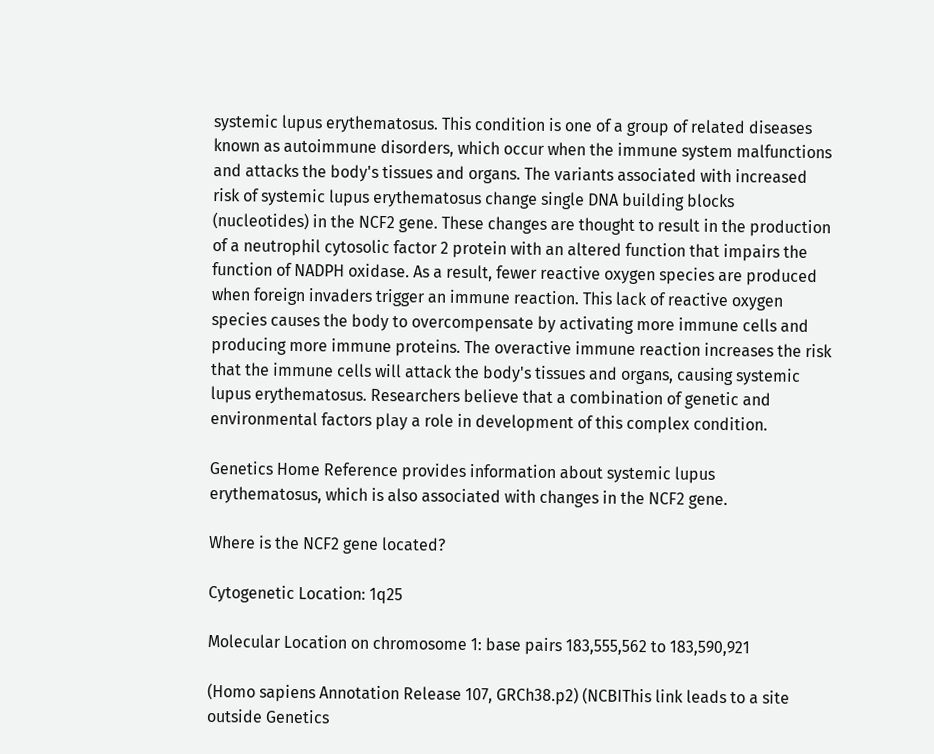systemic lupus erythematosus. This condition is one of a group of related diseases known as autoimmune disorders, which occur when the immune system malfunctions and attacks the body's tissues and organs. The variants associated with increased risk of systemic lupus erythematosus change single DNA building blocks (nucleotides) in the NCF2 gene. These changes are thought to result in the production of a neutrophil cytosolic factor 2 protein with an altered function that impairs the function of NADPH oxidase. As a result, fewer reactive oxygen species are produced when foreign invaders trigger an immune reaction. This lack of reactive oxygen species causes the body to overcompensate by activating more immune cells and producing more immune proteins. The overactive immune reaction increases the risk that the immune cells will attack the body's tissues and organs, causing systemic lupus erythematosus. Researchers believe that a combination of genetic and environmental factors play a role in development of this complex condition.

Genetics Home Reference provides information about systemic lupus erythematosus, which is also associated with changes in the NCF2 gene.

Where is the NCF2 gene located?

Cytogenetic Location: 1q25

Molecular Location on chromosome 1: base pairs 183,555,562 to 183,590,921

(Homo sapiens Annotation Release 107, GRCh38.p2) (NCBIThis link leads to a site outside Genetics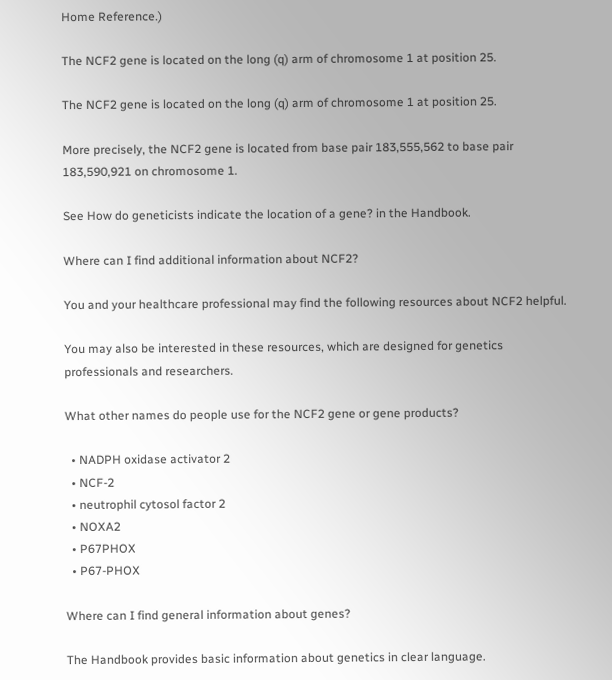Home Reference.)

The NCF2 gene is located on the long (q) arm of chromosome 1 at position 25.

The NCF2 gene is located on the long (q) arm of chromosome 1 at position 25.

More precisely, the NCF2 gene is located from base pair 183,555,562 to base pair 183,590,921 on chromosome 1.

See How do geneticists indicate the location of a gene? in the Handbook.

Where can I find additional information about NCF2?

You and your healthcare professional may find the following resources about NCF2 helpful.

You may also be interested in these resources, which are designed for genetics professionals and researchers.

What other names do people use for the NCF2 gene or gene products?

  • NADPH oxidase activator 2
  • NCF-2
  • neutrophil cytosol factor 2
  • NOXA2
  • P67PHOX
  • P67-PHOX

Where can I find general information about genes?

The Handbook provides basic information about genetics in clear language.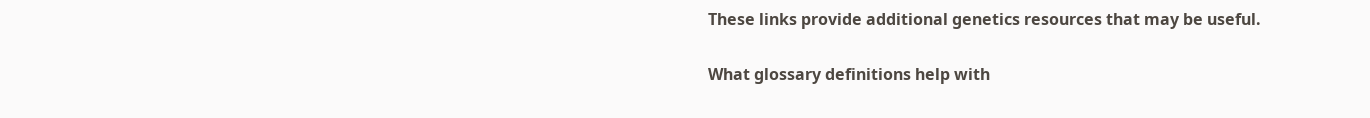These links provide additional genetics resources that may be useful.

What glossary definitions help with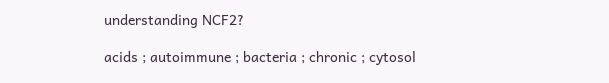understanding NCF2?

acids ; autoimmune ; bacteria ; chronic ; cytosol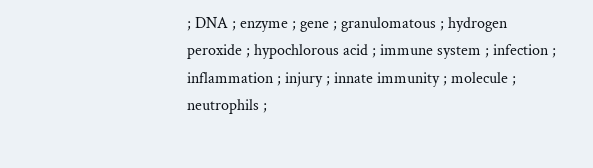; DNA ; enzyme ; gene ; granulomatous ; hydrogen peroxide ; hypochlorous acid ; immune system ; infection ; inflammation ; injury ; innate immunity ; molecule ; neutrophils ;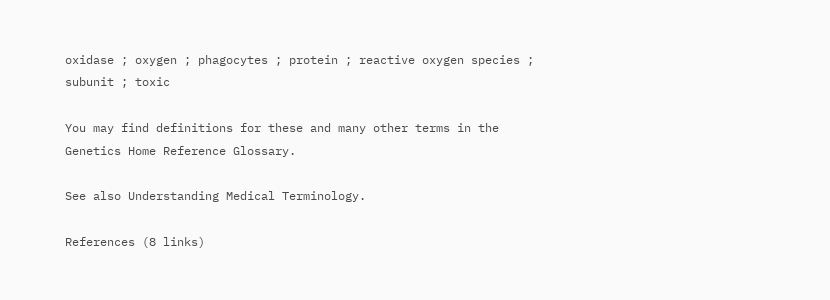oxidase ; oxygen ; phagocytes ; protein ; reactive oxygen species ; subunit ; toxic

You may find definitions for these and many other terms in the Genetics Home Reference Glossary.

See also Understanding Medical Terminology.

References (8 links)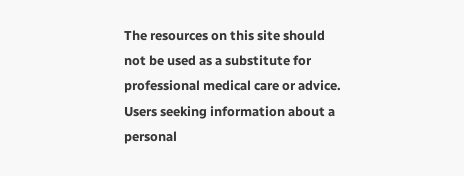The resources on this site should not be used as a substitute for professional medical care or advice. Users seeking information about a personal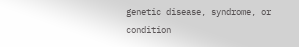genetic disease, syndrome, or condition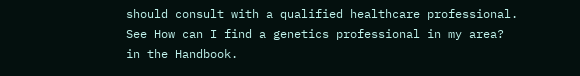should consult with a qualified healthcare professional. See How can I find a genetics professional in my area? in the Handbook.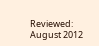Reviewed: August 2012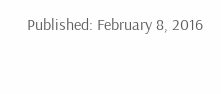Published: February 8, 2016